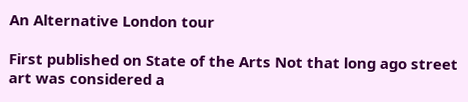An Alternative London tour

First published on State of the Arts Not that long ago street art was considered a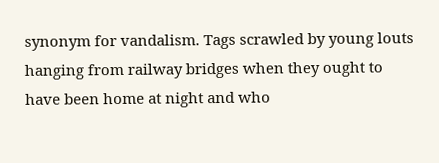synonym for vandalism. Tags scrawled by young louts hanging from railway bridges when they ought to have been home at night and who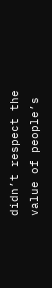didn’t respect the value of people’s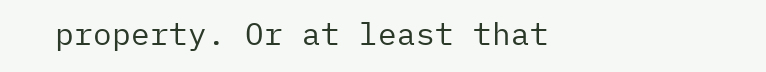property. Or at least that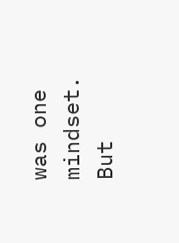was one mindset. But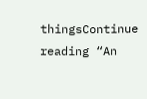thingsContinue reading “An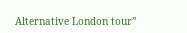Alternative London tour”